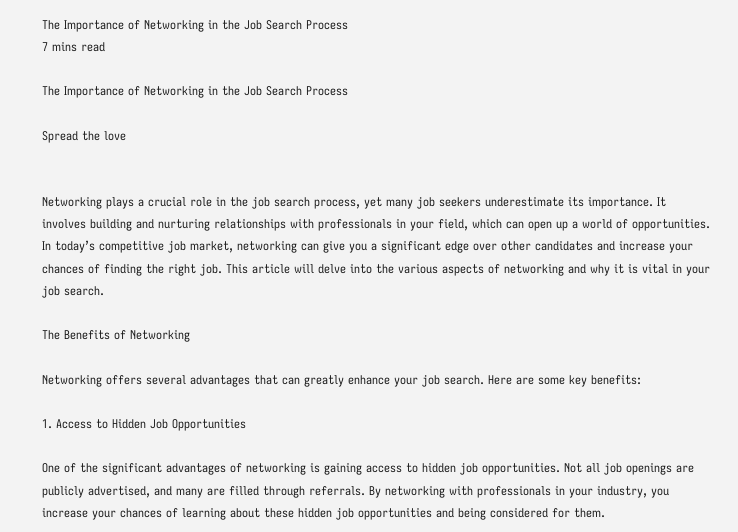The Importance of Networking in the Job Search Process
7 mins read

The Importance of Networking in the Job Search Process

Spread the love


Networking plays a crucial role in the job search process, yet many job seekers underestimate its importance. It involves building and nurturing relationships with professionals in your field, which can open up a world of opportunities. In today’s competitive job market, networking can give you a significant edge over other candidates and increase your chances of finding the right job. This article will delve into the various aspects of networking and why it is vital in your job search.

The Benefits of Networking

Networking offers several advantages that can greatly enhance your job search. Here are some key benefits:

1. Access to Hidden Job Opportunities

One of the significant advantages of networking is gaining access to hidden job opportunities. Not all job openings are publicly advertised, and many are filled through referrals. By networking with professionals in your industry, you increase your chances of learning about these hidden job opportunities and being considered for them.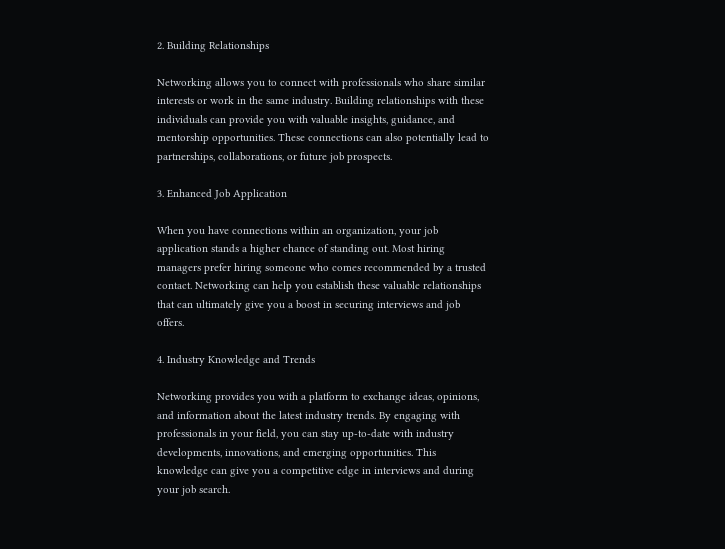2. Building Relationships

Networking allows you to connect with professionals who share similar interests or work in the same industry. Building relationships with these individuals can provide you with valuable insights, guidance, and mentorship opportunities. These connections can also potentially lead to partnerships, collaborations, or future job prospects.

3. Enhanced Job Application

When you have connections within an organization, your job application stands a higher chance of standing out. Most hiring managers prefer hiring someone who comes recommended by a trusted contact. Networking can help you establish these valuable relationships that can ultimately give you a boost in securing interviews and job offers.

4. Industry Knowledge and Trends

Networking provides you with a platform to exchange ideas, opinions, and information about the latest industry trends. By engaging with professionals in your field, you can stay up-to-date with industry developments, innovations, and emerging opportunities. This knowledge can give you a competitive edge in interviews and during your job search.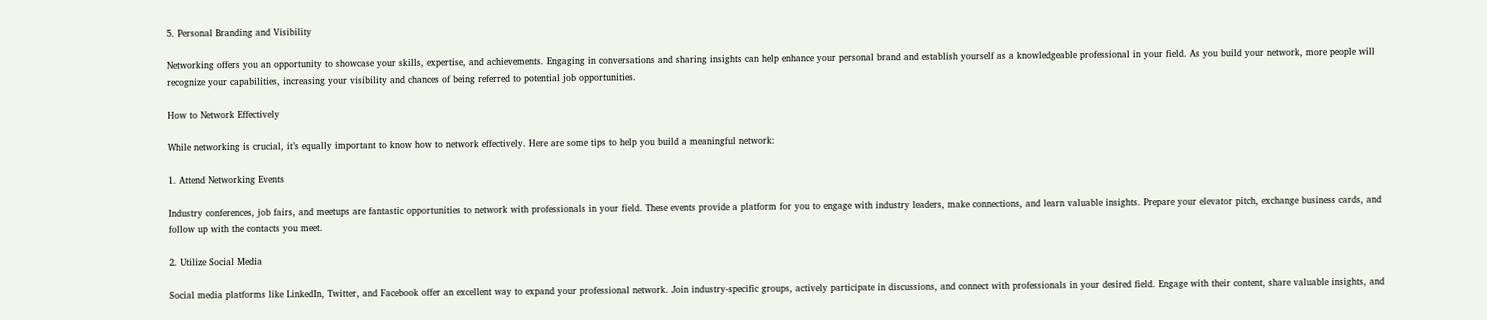5. Personal Branding and Visibility

Networking offers you an opportunity to showcase your skills, expertise, and achievements. Engaging in conversations and sharing insights can help enhance your personal brand and establish yourself as a knowledgeable professional in your field. As you build your network, more people will recognize your capabilities, increasing your visibility and chances of being referred to potential job opportunities.

How to Network Effectively

While networking is crucial, it’s equally important to know how to network effectively. Here are some tips to help you build a meaningful network:

1. Attend Networking Events

Industry conferences, job fairs, and meetups are fantastic opportunities to network with professionals in your field. These events provide a platform for you to engage with industry leaders, make connections, and learn valuable insights. Prepare your elevator pitch, exchange business cards, and follow up with the contacts you meet.

2. Utilize Social Media

Social media platforms like LinkedIn, Twitter, and Facebook offer an excellent way to expand your professional network. Join industry-specific groups, actively participate in discussions, and connect with professionals in your desired field. Engage with their content, share valuable insights, and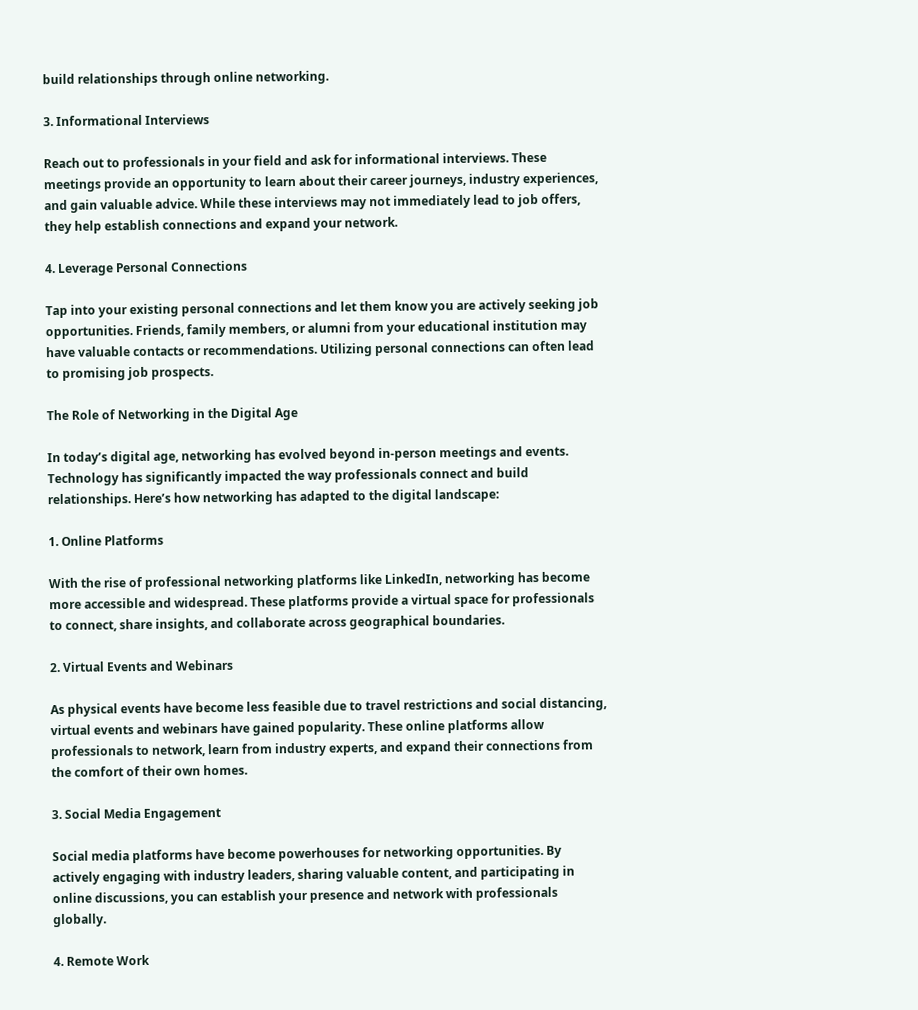build relationships through online networking.

3. Informational Interviews

Reach out to professionals in your field and ask for informational interviews. These meetings provide an opportunity to learn about their career journeys, industry experiences, and gain valuable advice. While these interviews may not immediately lead to job offers, they help establish connections and expand your network.

4. Leverage Personal Connections

Tap into your existing personal connections and let them know you are actively seeking job opportunities. Friends, family members, or alumni from your educational institution may have valuable contacts or recommendations. Utilizing personal connections can often lead to promising job prospects.

The Role of Networking in the Digital Age

In today’s digital age, networking has evolved beyond in-person meetings and events. Technology has significantly impacted the way professionals connect and build relationships. Here’s how networking has adapted to the digital landscape:

1. Online Platforms

With the rise of professional networking platforms like LinkedIn, networking has become more accessible and widespread. These platforms provide a virtual space for professionals to connect, share insights, and collaborate across geographical boundaries.

2. Virtual Events and Webinars

As physical events have become less feasible due to travel restrictions and social distancing, virtual events and webinars have gained popularity. These online platforms allow professionals to network, learn from industry experts, and expand their connections from the comfort of their own homes.

3. Social Media Engagement

Social media platforms have become powerhouses for networking opportunities. By actively engaging with industry leaders, sharing valuable content, and participating in online discussions, you can establish your presence and network with professionals globally.

4. Remote Work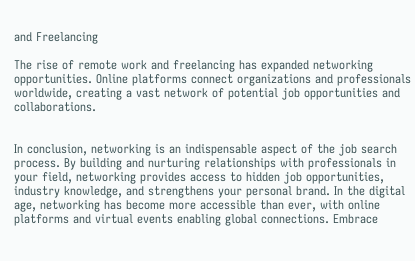and Freelancing

The rise of remote work and freelancing has expanded networking opportunities. Online platforms connect organizations and professionals worldwide, creating a vast network of potential job opportunities and collaborations.


In conclusion, networking is an indispensable aspect of the job search process. By building and nurturing relationships with professionals in your field, networking provides access to hidden job opportunities, industry knowledge, and strengthens your personal brand. In the digital age, networking has become more accessible than ever, with online platforms and virtual events enabling global connections. Embrace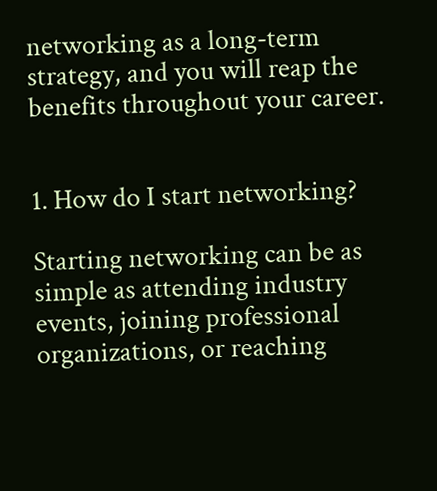networking as a long-term strategy, and you will reap the benefits throughout your career.


1. How do I start networking?

Starting networking can be as simple as attending industry events, joining professional organizations, or reaching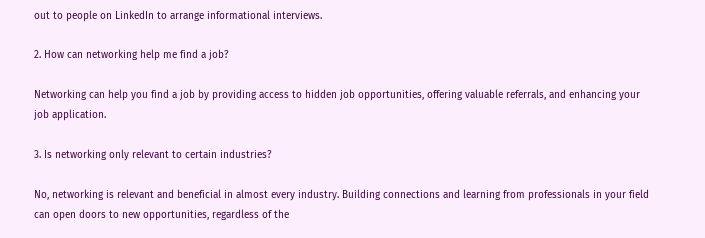out to people on LinkedIn to arrange informational interviews.

2. How can networking help me find a job?

Networking can help you find a job by providing access to hidden job opportunities, offering valuable referrals, and enhancing your job application.

3. Is networking only relevant to certain industries?

No, networking is relevant and beneficial in almost every industry. Building connections and learning from professionals in your field can open doors to new opportunities, regardless of the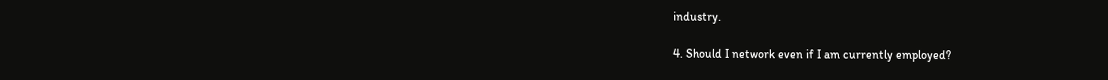industry.

4. Should I network even if I am currently employed?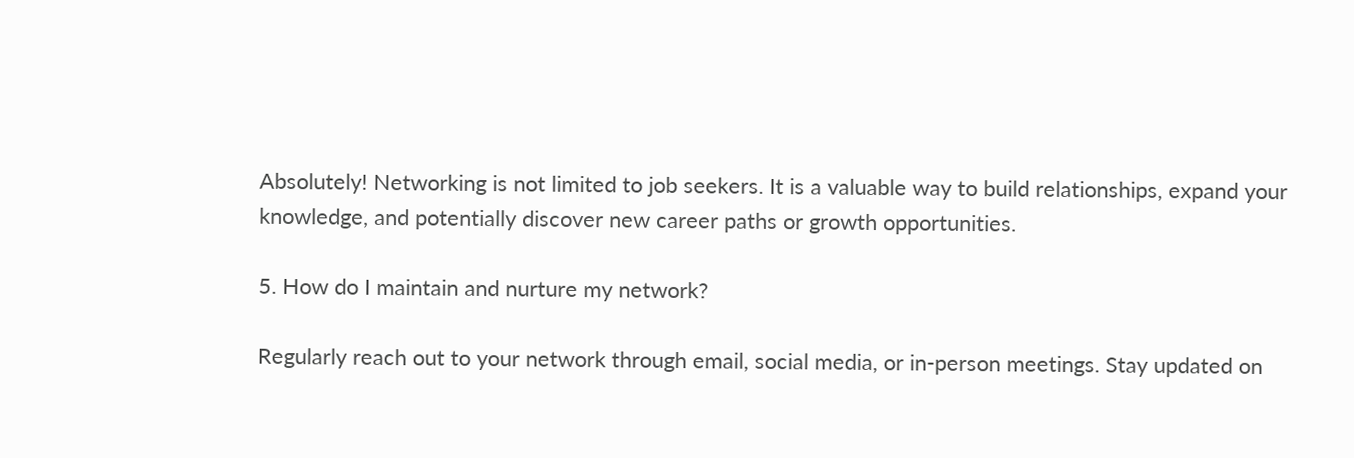Absolutely! Networking is not limited to job seekers. It is a valuable way to build relationships, expand your knowledge, and potentially discover new career paths or growth opportunities.

5. How do I maintain and nurture my network?

Regularly reach out to your network through email, social media, or in-person meetings. Stay updated on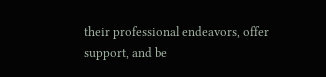their professional endeavors, offer support, and be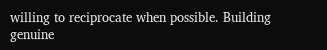willing to reciprocate when possible. Building genuine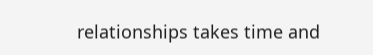relationships takes time and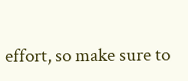effort, so make sure to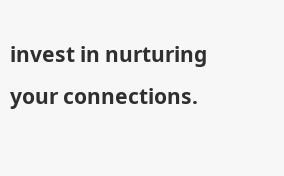invest in nurturing your connections.